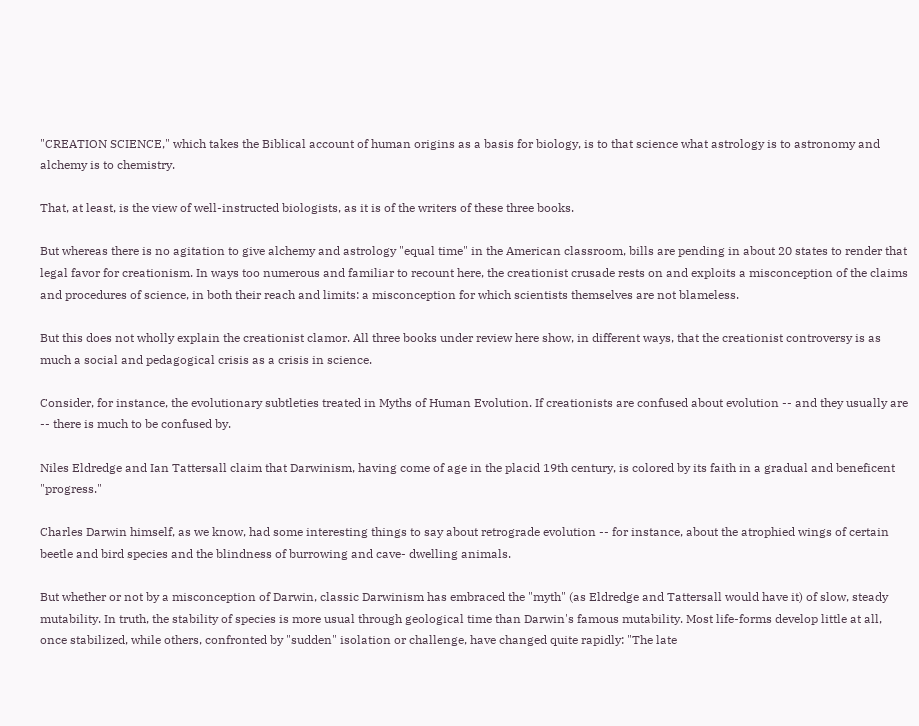"CREATION SCIENCE," which takes the Biblical account of human origins as a basis for biology, is to that science what astrology is to astronomy and alchemy is to chemistry.

That, at least, is the view of well-instructed biologists, as it is of the writers of these three books.

But whereas there is no agitation to give alchemy and astrology "equal time" in the American classroom, bills are pending in about 20 states to render that legal favor for creationism. In ways too numerous and familiar to recount here, the creationist crusade rests on and exploits a misconception of the claims and procedures of science, in both their reach and limits: a misconception for which scientists themselves are not blameless.

But this does not wholly explain the creationist clamor. All three books under review here show, in different ways, that the creationist controversy is as much a social and pedagogical crisis as a crisis in science.

Consider, for instance, the evolutionary subtleties treated in Myths of Human Evolution. If creationists are confused about evolution -- and they usually are -- there is much to be confused by.

Niles Eldredge and Ian Tattersall claim that Darwinism, having come of age in the placid 19th century, is colored by its faith in a gradual and beneficent "progress."

Charles Darwin himself, as we know, had some interesting things to say about retrograde evolution -- for instance, about the atrophied wings of certain beetle and bird species and the blindness of burrowing and cave- dwelling animals.

But whether or not by a misconception of Darwin, classic Darwinism has embraced the "myth" (as Eldredge and Tattersall would have it) of slow, steady mutability. In truth, the stability of species is more usual through geological time than Darwin's famous mutability. Most life-forms develop little at all, once stabilized, while others, confronted by "sudden" isolation or challenge, have changed quite rapidly: "The late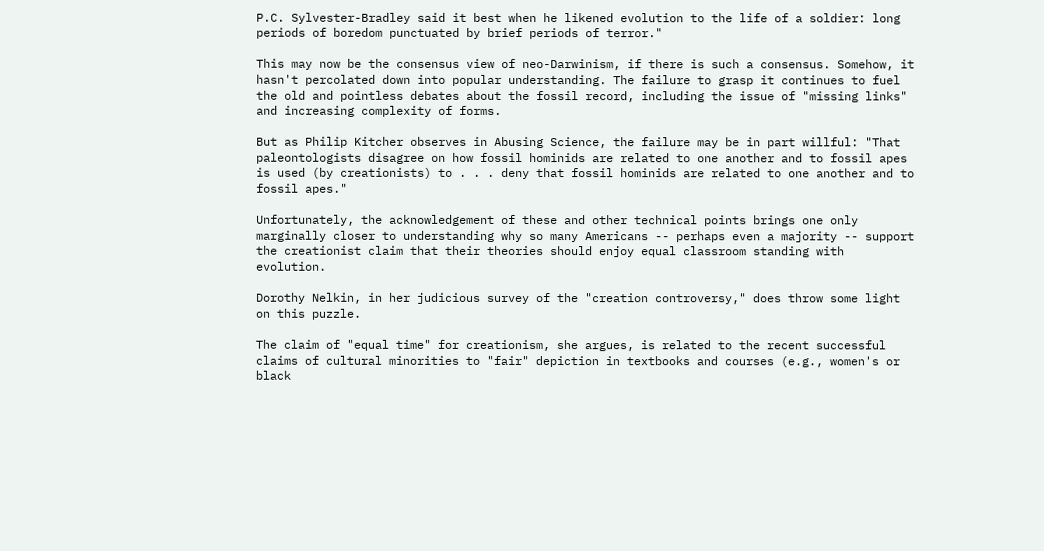P.C. Sylvester-Bradley said it best when he likened evolution to the life of a soldier: long periods of boredom punctuated by brief periods of terror."

This may now be the consensus view of neo-Darwinism, if there is such a consensus. Somehow, it hasn't percolated down into popular understanding. The failure to grasp it continues to fuel the old and pointless debates about the fossil record, including the issue of "missing links" and increasing complexity of forms.

But as Philip Kitcher observes in Abusing Science, the failure may be in part willful: "That paleontologists disagree on how fossil hominids are related to one another and to fossil apes is used (by creationists) to . . . deny that fossil hominids are related to one another and to fossil apes."

Unfortunately, the acknowledgement of these and other technical points brings one only marginally closer to understanding why so many Americans -- perhaps even a majority -- support the creationist claim that their theories should enjoy equal classroom standing with evolution.

Dorothy Nelkin, in her judicious survey of the "creation controversy," does throw some light on this puzzle.

The claim of "equal time" for creationism, she argues, is related to the recent successful claims of cultural minorities to "fair" depiction in textbooks and courses (e.g., women's or black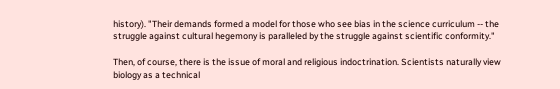history). "Their demands formed a model for those who see bias in the science curriculum -- the struggle against cultural hegemony is paralleled by the struggle against scientific conformity."

Then, of course, there is the issue of moral and religious indoctrination. Scientists naturally view biology as a technical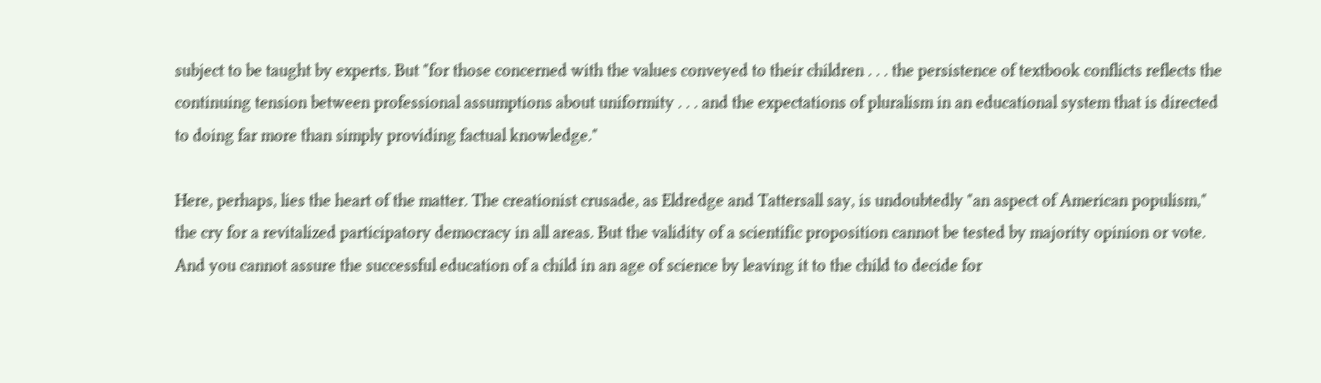subject to be taught by experts. But "for those concerned with the values conveyed to their children . . . the persistence of textbook conflicts reflects the continuing tension between professional assumptions about uniformity . . . and the expectations of pluralism in an educational system that is directed to doing far more than simply providing factual knowledge."

Here, perhaps, lies the heart of the matter. The creationist crusade, as Eldredge and Tattersall say, is undoubtedly "an aspect of American populism," the cry for a revitalized participatory democracy in all areas. But the validity of a scientific proposition cannot be tested by majority opinion or vote. And you cannot assure the successful education of a child in an age of science by leaving it to the child to decide for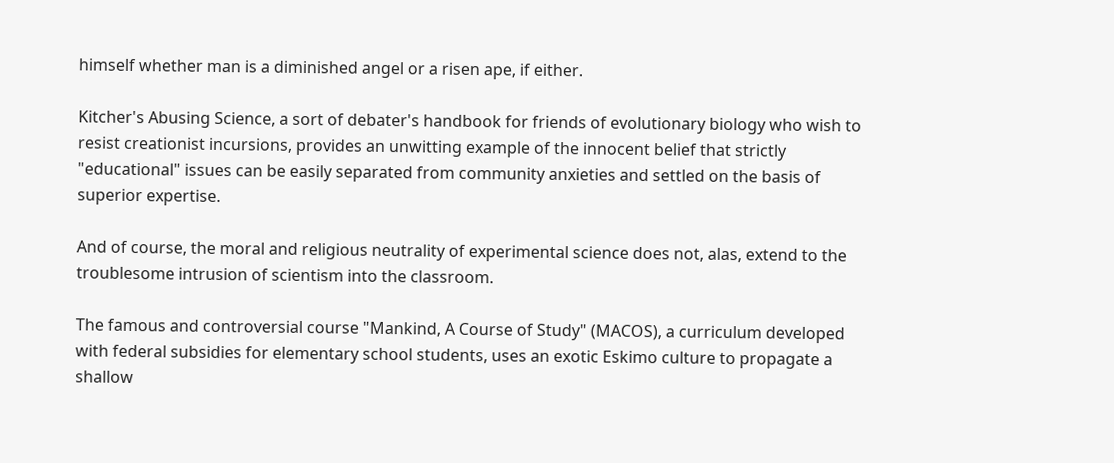himself whether man is a diminished angel or a risen ape, if either.

Kitcher's Abusing Science, a sort of debater's handbook for friends of evolutionary biology who wish to resist creationist incursions, provides an unwitting example of the innocent belief that strictly "educational" issues can be easily separated from community anxieties and settled on the basis of superior expertise.

And of course, the moral and religious neutrality of experimental science does not, alas, extend to the troublesome intrusion of scientism into the classroom.

The famous and controversial course "Mankind, A Course of Study" (MACOS), a curriculum developed with federal subsidies for elementary school students, uses an exotic Eskimo culture to propagate a shallow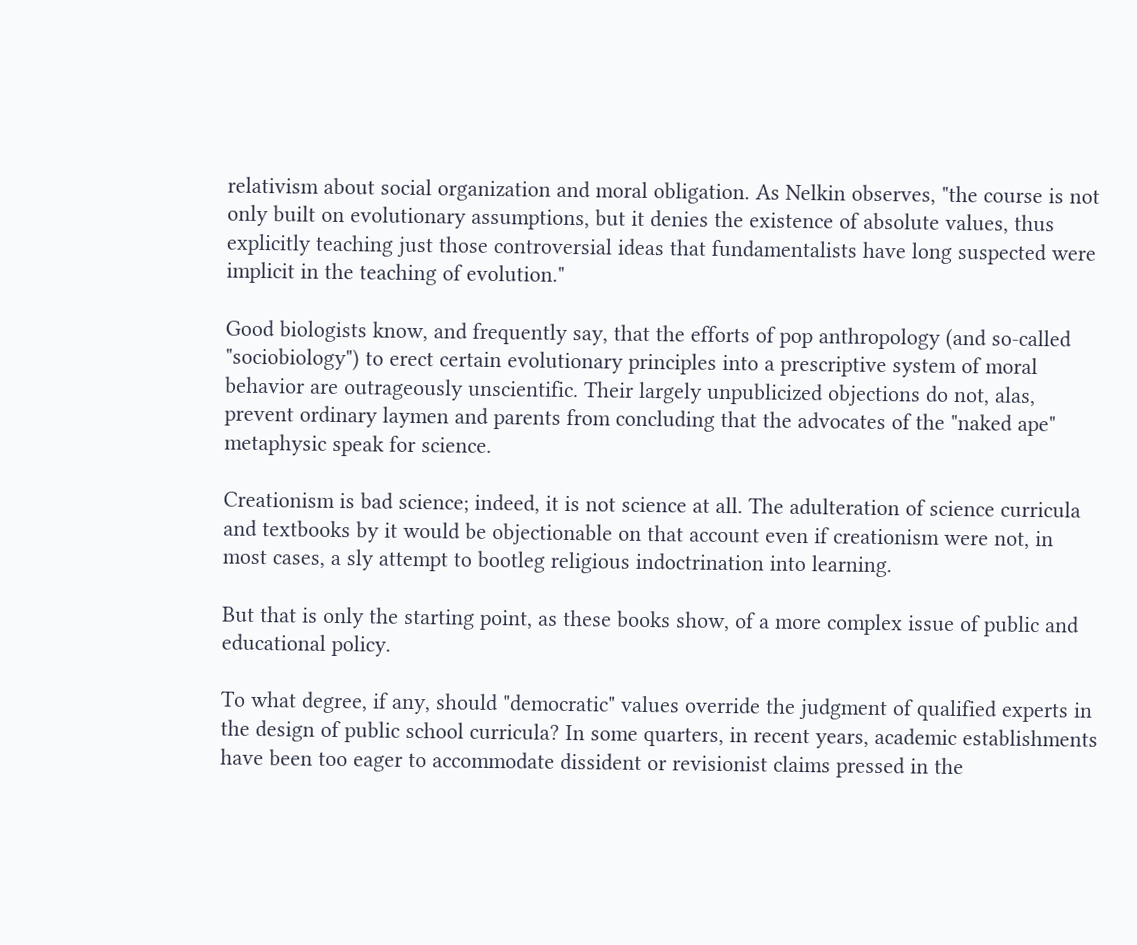relativism about social organization and moral obligation. As Nelkin observes, "the course is not only built on evolutionary assumptions, but it denies the existence of absolute values, thus explicitly teaching just those controversial ideas that fundamentalists have long suspected were implicit in the teaching of evolution."

Good biologists know, and frequently say, that the efforts of pop anthropology (and so-called "sociobiology") to erect certain evolutionary principles into a prescriptive system of moral behavior are outrageously unscientific. Their largely unpublicized objections do not, alas, prevent ordinary laymen and parents from concluding that the advocates of the "naked ape" metaphysic speak for science.

Creationism is bad science; indeed, it is not science at all. The adulteration of science curricula and textbooks by it would be objectionable on that account even if creationism were not, in most cases, a sly attempt to bootleg religious indoctrination into learning.

But that is only the starting point, as these books show, of a more complex issue of public and educational policy.

To what degree, if any, should "democratic" values override the judgment of qualified experts in the design of public school curricula? In some quarters, in recent years, academic establishments have been too eager to accommodate dissident or revisionist claims pressed in the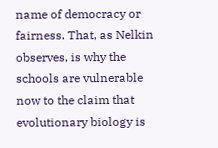name of democracy or fairness. That, as Nelkin observes, is why the schools are vulnerable now to the claim that evolutionary biology is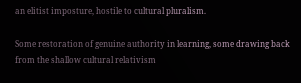an elitist imposture, hostile to cultural pluralism.

Some restoration of genuine authority in learning, some drawing back from the shallow cultural relativism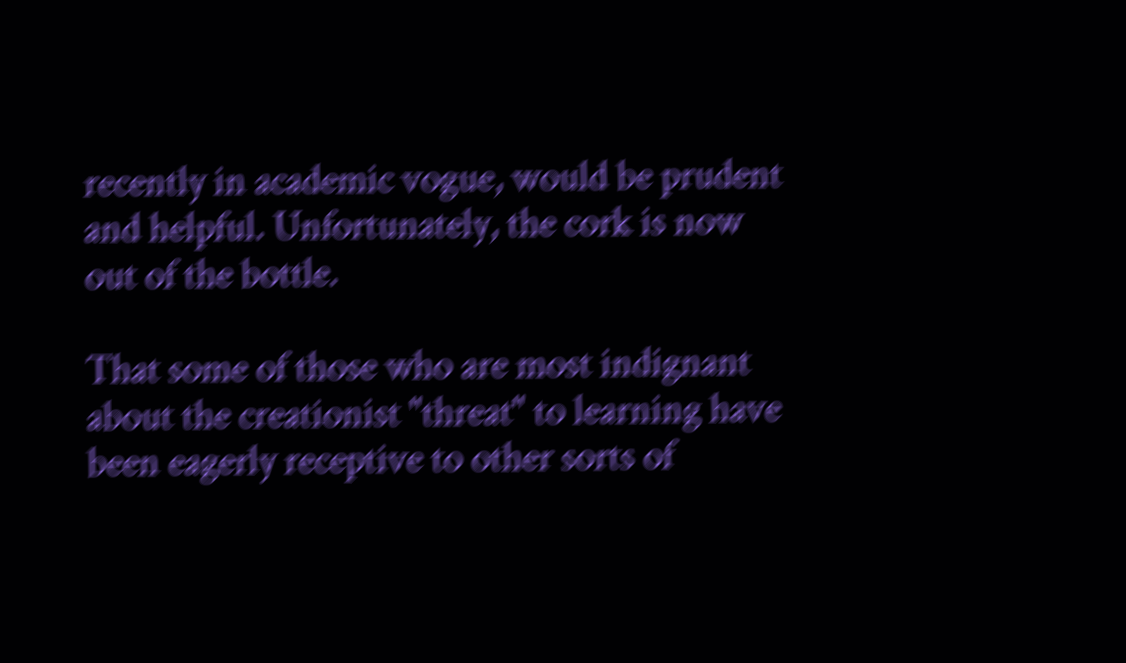recently in academic vogue, would be prudent and helpful. Unfortunately, the cork is now out of the bottle.

That some of those who are most indignant about the creationist "threat" to learning have been eagerly receptive to other sorts of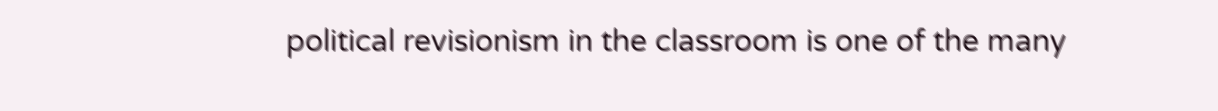political revisionism in the classroom is one of the many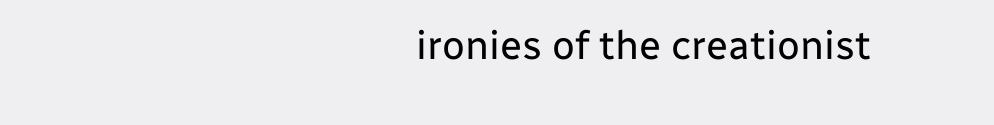ironies of the creationist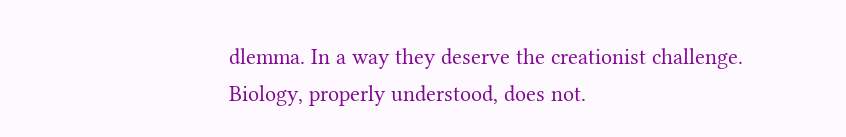dlemma. In a way they deserve the creationist challenge. Biology, properly understood, does not.